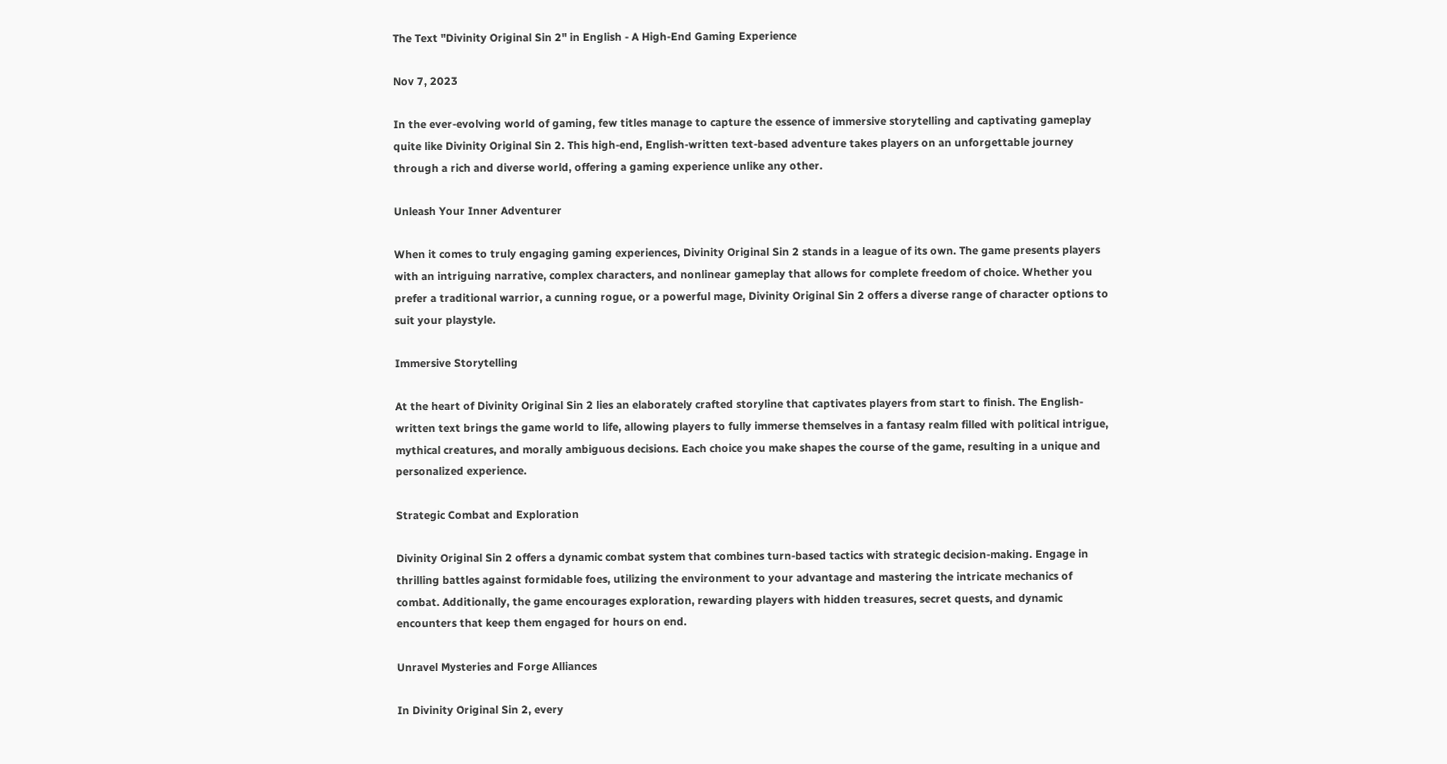The Text "Divinity Original Sin 2" in English - A High-End Gaming Experience

Nov 7, 2023

In the ever-evolving world of gaming, few titles manage to capture the essence of immersive storytelling and captivating gameplay quite like Divinity Original Sin 2. This high-end, English-written text-based adventure takes players on an unforgettable journey through a rich and diverse world, offering a gaming experience unlike any other.

Unleash Your Inner Adventurer

When it comes to truly engaging gaming experiences, Divinity Original Sin 2 stands in a league of its own. The game presents players with an intriguing narrative, complex characters, and nonlinear gameplay that allows for complete freedom of choice. Whether you prefer a traditional warrior, a cunning rogue, or a powerful mage, Divinity Original Sin 2 offers a diverse range of character options to suit your playstyle.

Immersive Storytelling

At the heart of Divinity Original Sin 2 lies an elaborately crafted storyline that captivates players from start to finish. The English-written text brings the game world to life, allowing players to fully immerse themselves in a fantasy realm filled with political intrigue, mythical creatures, and morally ambiguous decisions. Each choice you make shapes the course of the game, resulting in a unique and personalized experience.

Strategic Combat and Exploration

Divinity Original Sin 2 offers a dynamic combat system that combines turn-based tactics with strategic decision-making. Engage in thrilling battles against formidable foes, utilizing the environment to your advantage and mastering the intricate mechanics of combat. Additionally, the game encourages exploration, rewarding players with hidden treasures, secret quests, and dynamic encounters that keep them engaged for hours on end.

Unravel Mysteries and Forge Alliances

In Divinity Original Sin 2, every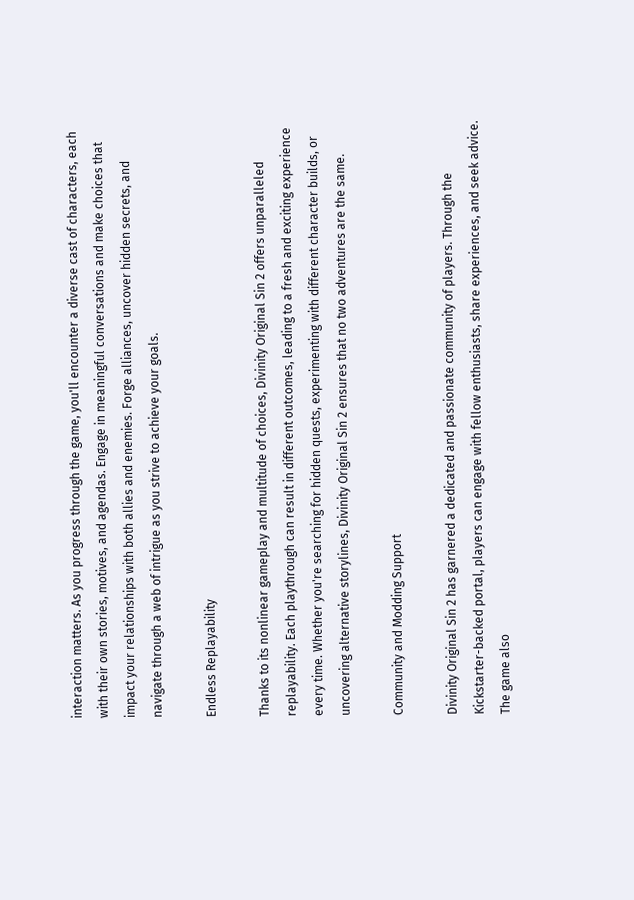interaction matters. As you progress through the game, you'll encounter a diverse cast of characters, each with their own stories, motives, and agendas. Engage in meaningful conversations and make choices that impact your relationships with both allies and enemies. Forge alliances, uncover hidden secrets, and navigate through a web of intrigue as you strive to achieve your goals.

Endless Replayability

Thanks to its nonlinear gameplay and multitude of choices, Divinity Original Sin 2 offers unparalleled replayability. Each playthrough can result in different outcomes, leading to a fresh and exciting experience every time. Whether you're searching for hidden quests, experimenting with different character builds, or uncovering alternative storylines, Divinity Original Sin 2 ensures that no two adventures are the same.

Community and Modding Support

Divinity Original Sin 2 has garnered a dedicated and passionate community of players. Through the Kickstarter-backed portal, players can engage with fellow enthusiasts, share experiences, and seek advice. The game also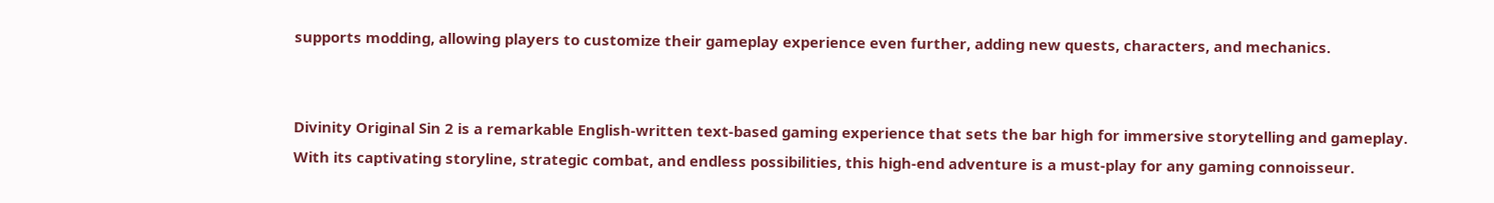supports modding, allowing players to customize their gameplay experience even further, adding new quests, characters, and mechanics.


Divinity Original Sin 2 is a remarkable English-written text-based gaming experience that sets the bar high for immersive storytelling and gameplay. With its captivating storyline, strategic combat, and endless possibilities, this high-end adventure is a must-play for any gaming connoisseur.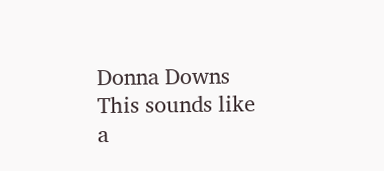Donna Downs
This sounds like a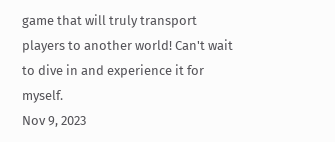game that will truly transport players to another world! Can't wait to dive in and experience it for myself.
Nov 9, 2023